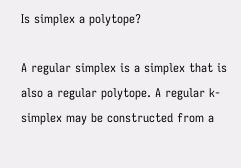Is simplex a polytope?

A regular simplex is a simplex that is also a regular polytope. A regular k-simplex may be constructed from a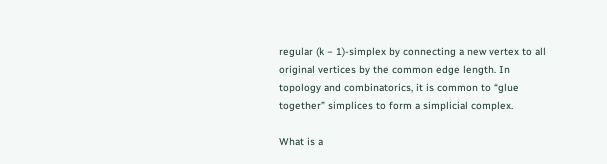regular (k − 1)-simplex by connecting a new vertex to all original vertices by the common edge length. In topology and combinatorics, it is common to “glue together” simplices to form a simplicial complex.

What is a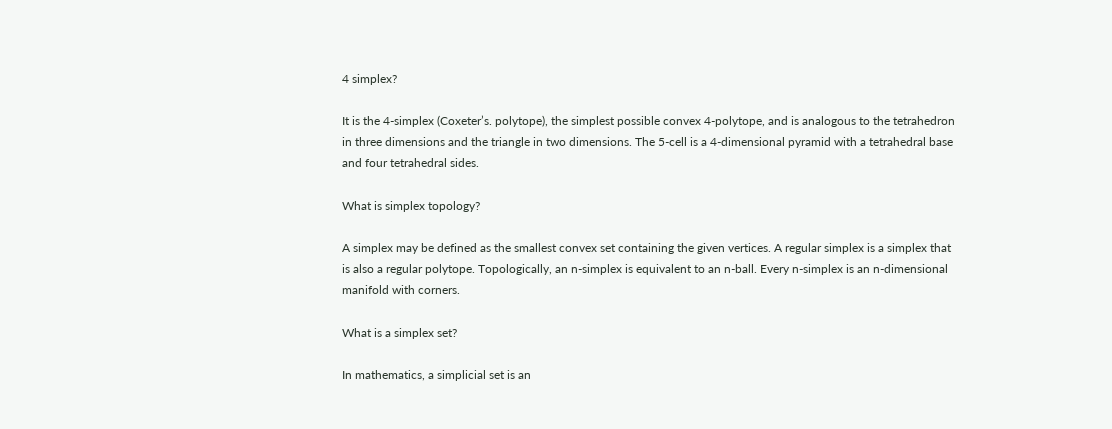4 simplex?

It is the 4-simplex (Coxeter’s. polytope), the simplest possible convex 4-polytope, and is analogous to the tetrahedron in three dimensions and the triangle in two dimensions. The 5-cell is a 4-dimensional pyramid with a tetrahedral base and four tetrahedral sides.

What is simplex topology?

A simplex may be defined as the smallest convex set containing the given vertices. A regular simplex is a simplex that is also a regular polytope. Topologically, an n-simplex is equivalent to an n-ball. Every n-simplex is an n-dimensional manifold with corners.

What is a simplex set?

In mathematics, a simplicial set is an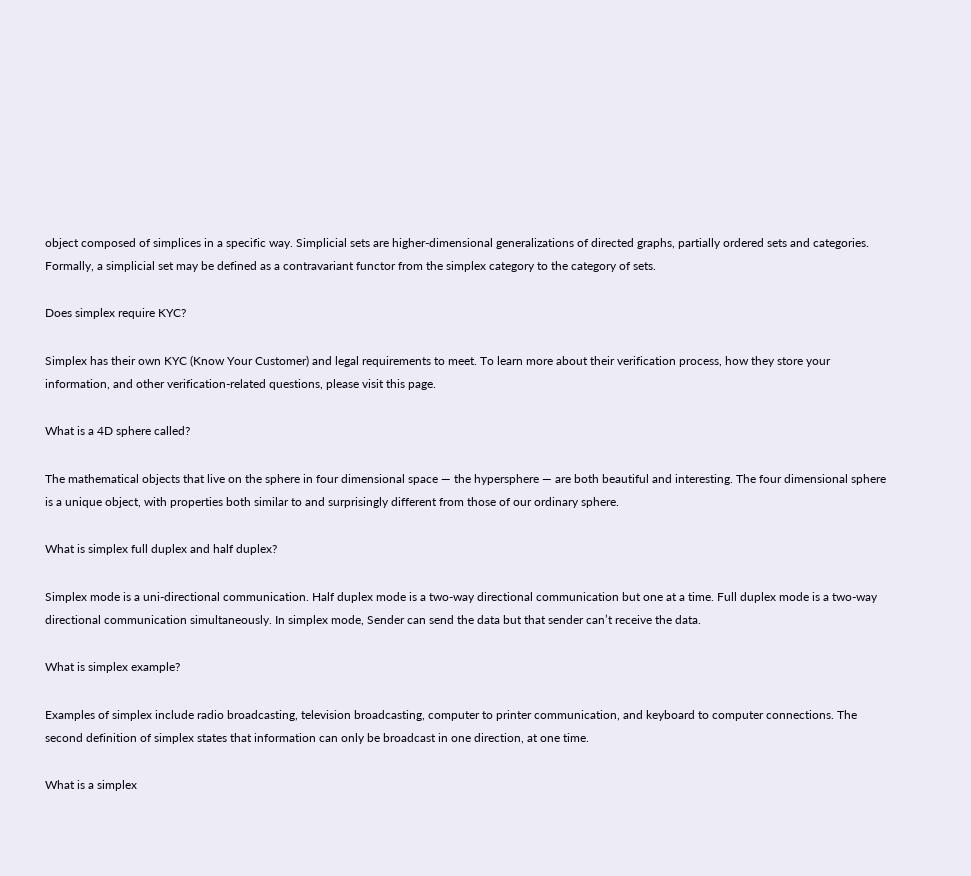object composed of simplices in a specific way. Simplicial sets are higher-dimensional generalizations of directed graphs, partially ordered sets and categories. Formally, a simplicial set may be defined as a contravariant functor from the simplex category to the category of sets.

Does simplex require KYC?

Simplex has their own KYC (Know Your Customer) and legal requirements to meet. To learn more about their verification process, how they store your information, and other verification-related questions, please visit this page.

What is a 4D sphere called?

The mathematical objects that live on the sphere in four dimensional space — the hypersphere — are both beautiful and interesting. The four dimensional sphere is a unique object, with properties both similar to and surprisingly different from those of our ordinary sphere.

What is simplex full duplex and half duplex?

Simplex mode is a uni-directional communication. Half duplex mode is a two-way directional communication but one at a time. Full duplex mode is a two-way directional communication simultaneously. In simplex mode, Sender can send the data but that sender can’t receive the data.

What is simplex example?

Examples of simplex include radio broadcasting, television broadcasting, computer to printer communication, and keyboard to computer connections. The second definition of simplex states that information can only be broadcast in one direction, at one time.

What is a simplex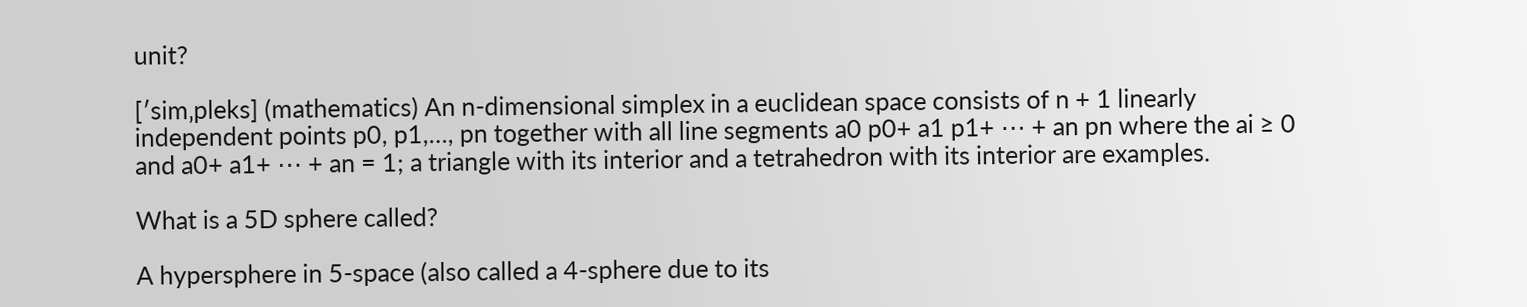unit?

[′sim‚pleks] (mathematics) An n-dimensional simplex in a euclidean space consists of n + 1 linearly independent points p0, p1,…, pn together with all line segments a0 p0+ a1 p1+ ⋯ + an pn where the ai ≥ 0 and a0+ a1+ ⋯ + an = 1; a triangle with its interior and a tetrahedron with its interior are examples.

What is a 5D sphere called?

A hypersphere in 5-space (also called a 4-sphere due to its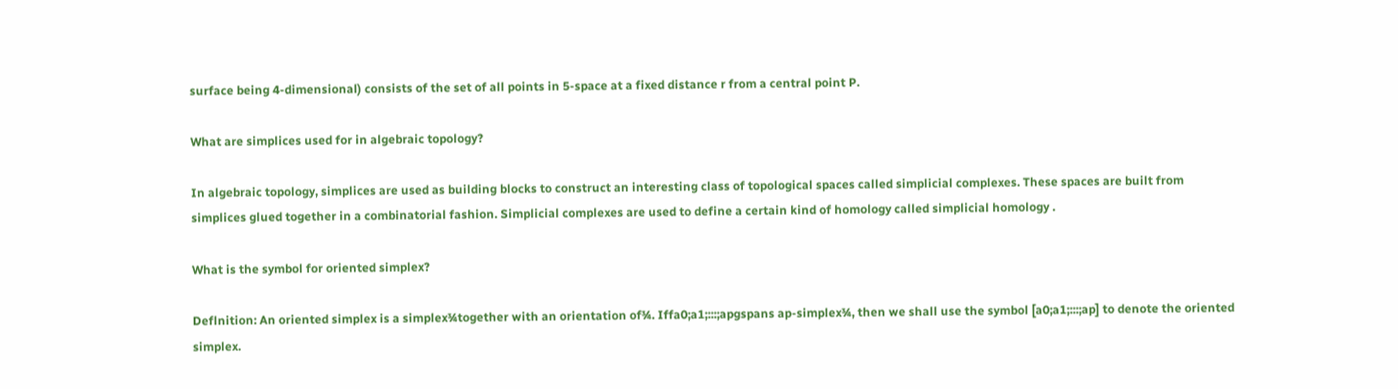surface being 4-dimensional) consists of the set of all points in 5-space at a fixed distance r from a central point P.

What are simplices used for in algebraic topology?

In algebraic topology, simplices are used as building blocks to construct an interesting class of topological spaces called simplicial complexes. These spaces are built from simplices glued together in a combinatorial fashion. Simplicial complexes are used to define a certain kind of homology called simplicial homology .

What is the symbol for oriented simplex?

Deflnition: An oriented simplex is a simplex¾together with an orientation of¾. Iffa0;a1;:::;apgspans ap-simplex¾, then we shall use the symbol [a0;a1;:::;ap] to denote the oriented simplex.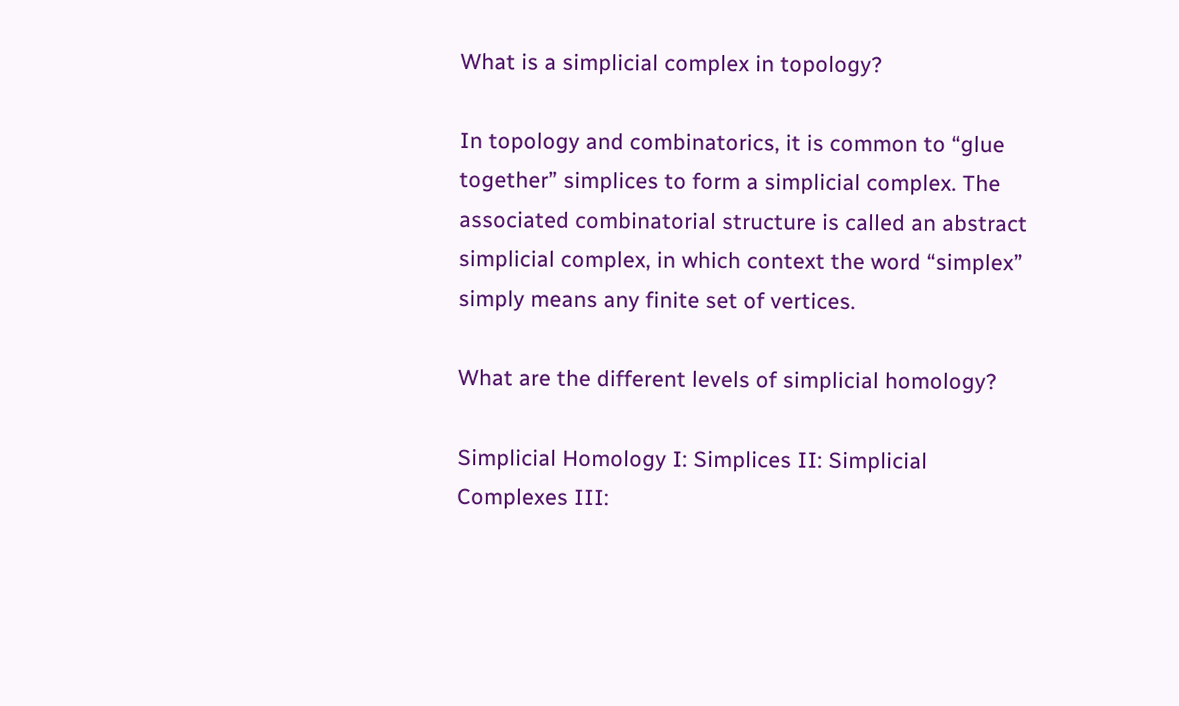What is a simplicial complex in topology?

In topology and combinatorics, it is common to “glue together” simplices to form a simplicial complex. The associated combinatorial structure is called an abstract simplicial complex, in which context the word “simplex” simply means any finite set of vertices.

What are the different levels of simplicial homology?

Simplicial Homology I: Simplices II: Simplicial Complexes III: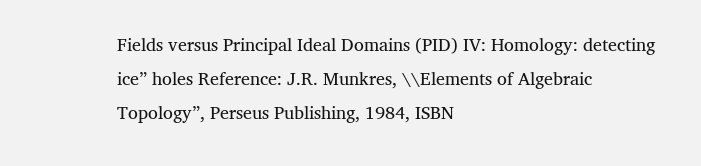Fields versus Principal Ideal Domains (PID) IV: Homology: detecting ice” holes Reference: J.R. Munkres, \\Elements of Algebraic Topology”, Perseus Publishing, 1984, ISBN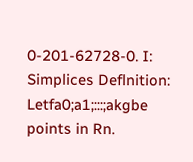0-201-62728-0. I: Simplices Deflnition: Letfa0;a1;:::;akgbe points in Rn.